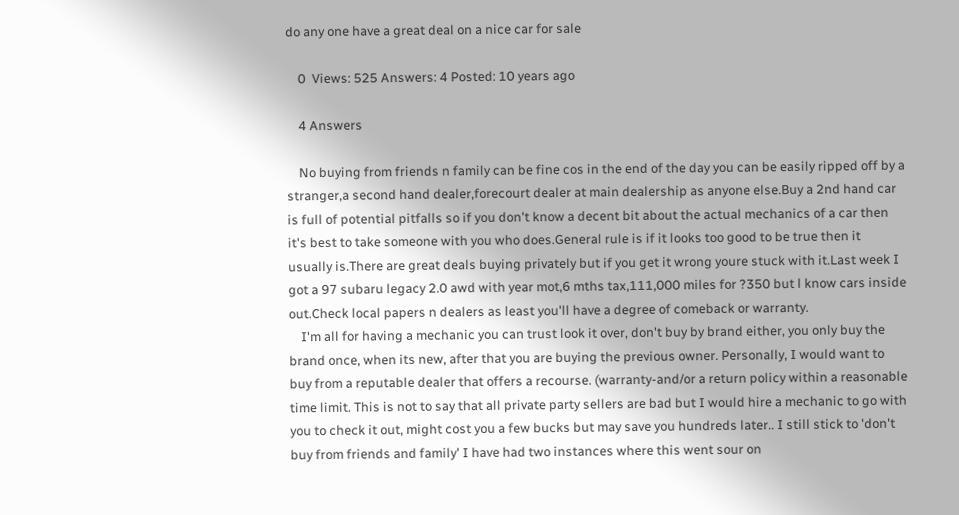do any one have a great deal on a nice car for sale

    0  Views: 525 Answers: 4 Posted: 10 years ago

    4 Answers

    No buying from friends n family can be fine cos in the end of the day you can be easily ripped off by a stranger,a second hand dealer,forecourt dealer at main dealership as anyone else.Buy a 2nd hand car is full of potential pitfalls so if you don't know a decent bit about the actual mechanics of a car then it's best to take someone with you who does.General rule is if it looks too good to be true then it usually is.There are great deals buying privately but if you get it wrong youre stuck with it.Last week I got a 97 subaru legacy 2.0 awd with year mot,6 mths tax,111,000 miles for ?350 but l know cars inside out.Check local papers n dealers as least you'll have a degree of comeback or warranty.
    I'm all for having a mechanic you can trust look it over, don't buy by brand either, you only buy the brand once, when its new, after that you are buying the previous owner. Personally, I would want to buy from a reputable dealer that offers a recourse. (warranty-and/or a return policy within a reasonable time limit. This is not to say that all private party sellers are bad but I would hire a mechanic to go with you to check it out, might cost you a few bucks but may save you hundreds later.. I still stick to 'don't buy from friends and family' I have had two instances where this went sour on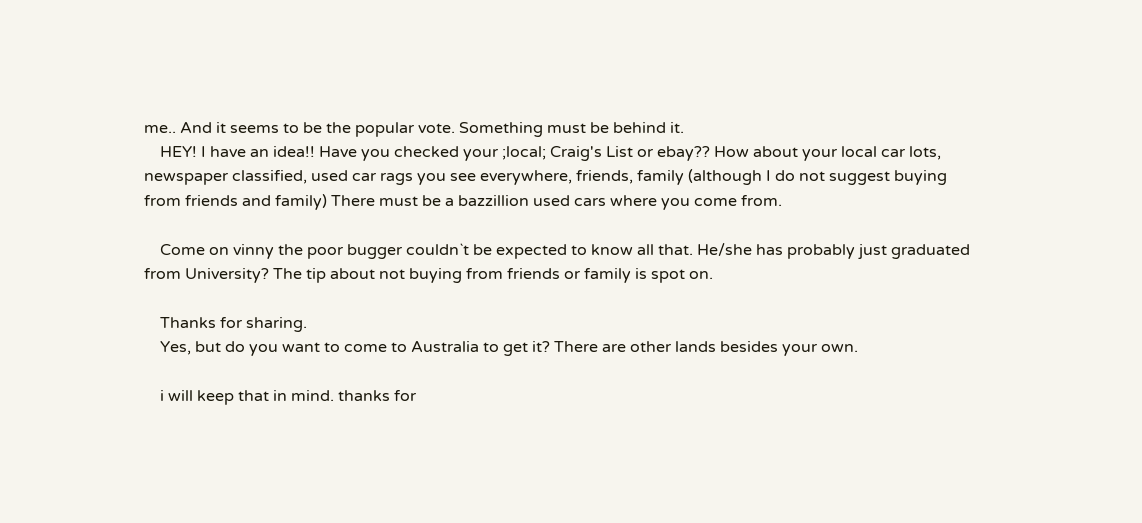me.. And it seems to be the popular vote. Something must be behind it.
    HEY! I have an idea!! Have you checked your ;local; Craig's List or ebay?? How about your local car lots, newspaper classified, used car rags you see everywhere, friends, family (although I do not suggest buying from friends and family) There must be a bazzillion used cars where you come from.

    Come on vinny the poor bugger couldn`t be expected to know all that. He/she has probably just graduated from University? The tip about not buying from friends or family is spot on.

    Thanks for sharing.
    Yes, but do you want to come to Australia to get it? There are other lands besides your own.

    i will keep that in mind. thanks for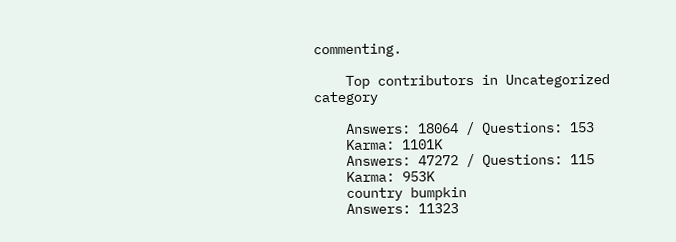commenting.

    Top contributors in Uncategorized category

    Answers: 18064 / Questions: 153
    Karma: 1101K
    Answers: 47272 / Questions: 115
    Karma: 953K
    country bumpkin
    Answers: 11323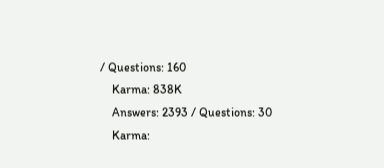/ Questions: 160
    Karma: 838K
    Answers: 2393 / Questions: 30
    Karma: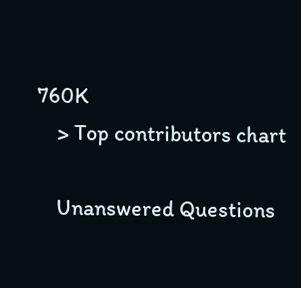760K
    > Top contributors chart

    Unanswered Questions